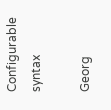Configurable syntax

Georg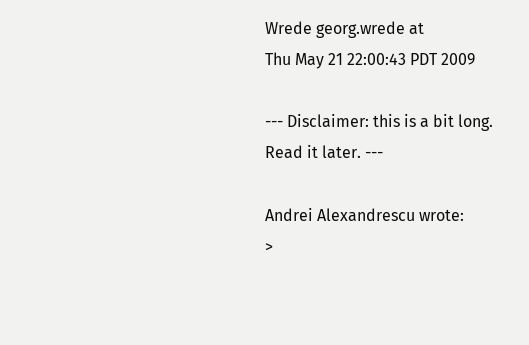Wrede georg.wrede at
Thu May 21 22:00:43 PDT 2009

--- Disclaimer: this is a bit long. Read it later. ---

Andrei Alexandrescu wrote:
>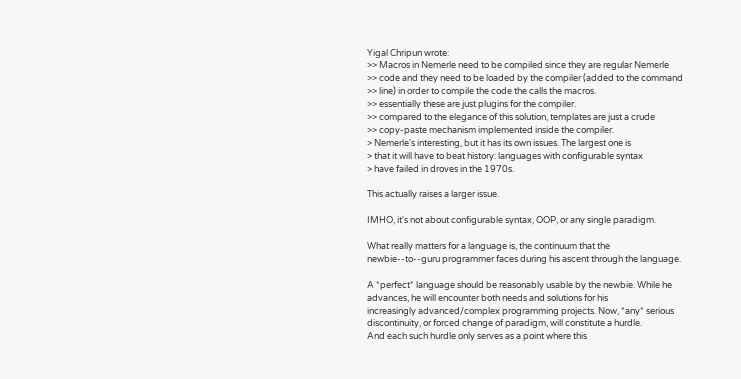Yigal Chripun wrote:
>> Macros in Nemerle need to be compiled since they are regular Nemerle
>> code and they need to be loaded by the compiler (added to the command
>> line) in order to compile the code the calls the macros.
>> essentially these are just plugins for the compiler.
>> compared to the elegance of this solution, templates are just a crude
>> copy-paste mechanism implemented inside the compiler.
> Nemerle's interesting, but it has its own issues. The largest one is
> that it will have to beat history: languages with configurable syntax
> have failed in droves in the 1970s.

This actually raises a larger issue.

IMHO, it's not about configurable syntax, OOP, or any single paradigm.

What really matters for a language is, the continuum that the
newbie--to--guru programmer faces during his ascent through the language.

A *perfect* language should be reasonably usable by the newbie. While he
advances, he will encounter both needs and solutions for his
increasingly advanced/complex programming projects. Now, *any* serious
discontinuity, or forced change of paradigm, will constitute a hurdle.
And each such hurdle only serves as a point where this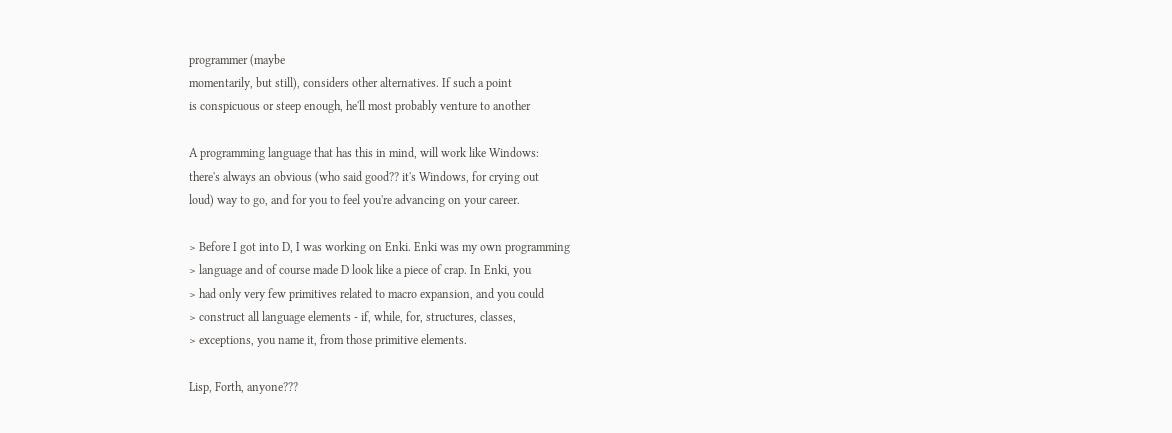programmer (maybe
momentarily, but still), considers other alternatives. If such a point
is conspicuous or steep enough, he'll most probably venture to another

A programming language that has this in mind, will work like Windows:
there's always an obvious (who said good?? it's Windows, for crying out
loud) way to go, and for you to feel you're advancing on your career.

> Before I got into D, I was working on Enki. Enki was my own programming
> language and of course made D look like a piece of crap. In Enki, you
> had only very few primitives related to macro expansion, and you could
> construct all language elements - if, while, for, structures, classes,
> exceptions, you name it, from those primitive elements.

Lisp, Forth, anyone???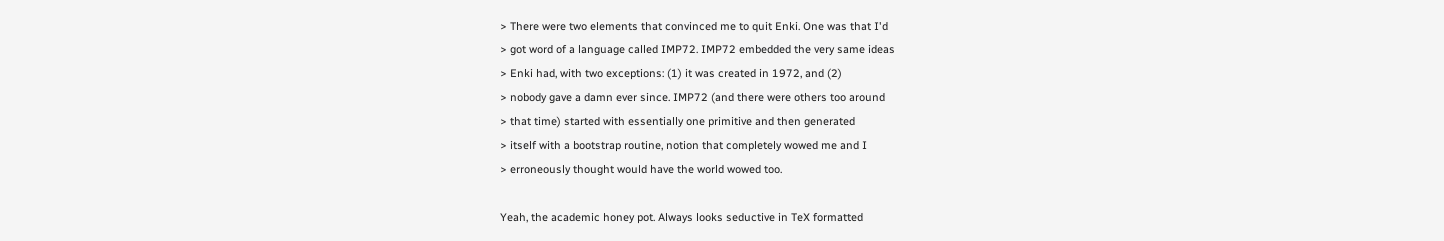> There were two elements that convinced me to quit Enki. One was that I'd
> got word of a language called IMP72. IMP72 embedded the very same ideas
> Enki had, with two exceptions: (1) it was created in 1972, and (2)
> nobody gave a damn ever since. IMP72 (and there were others too around
> that time) started with essentially one primitive and then generated
> itself with a bootstrap routine, notion that completely wowed me and I
> erroneously thought would have the world wowed too.

Yeah, the academic honey pot. Always looks seductive in TeX formatted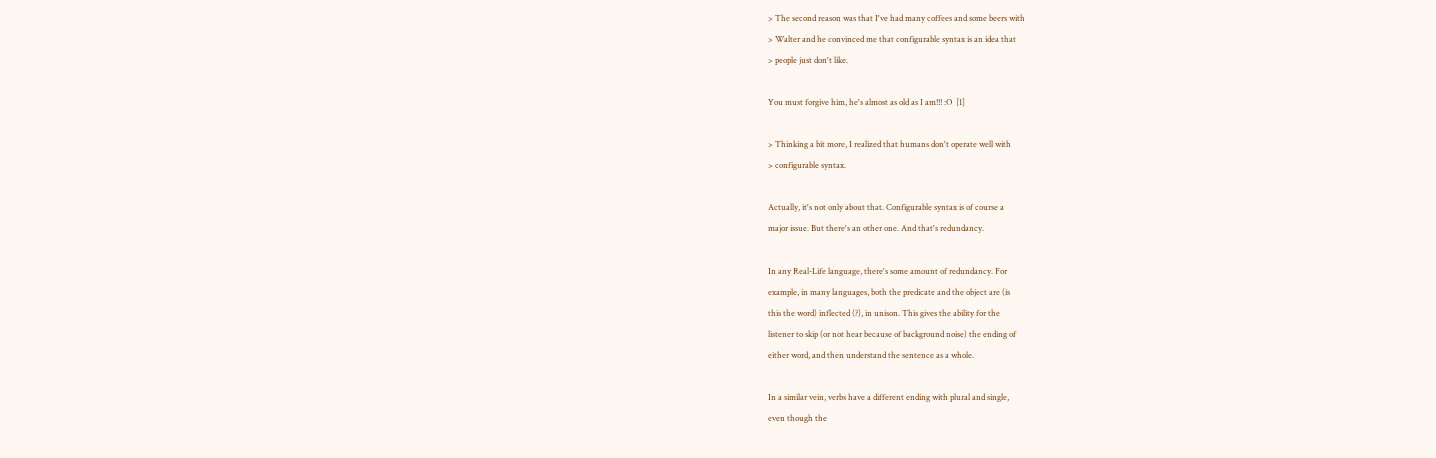> The second reason was that I've had many coffees and some beers with
> Walter and he convinced me that configurable syntax is an idea that
> people just don't like.

You must forgive him, he's almost as old as I am!!! :O  [1]

> Thinking a bit more, I realized that humans don't operate well with
> configurable syntax.

Actually, it's not only about that. Configurable syntax is of course a
major issue. But there's an other one. And that's redundancy.

In any Real-Life language, there's some amount of redundancy. For
example, in many languages, both the predicate and the object are (is
this the word) inflected (?), in unison. This gives the ability for the
listener to skip (or not hear because of background noise) the ending of
either word, and then understand the sentence as a whole.

In a similar vein, verbs have a different ending with plural and single,
even though the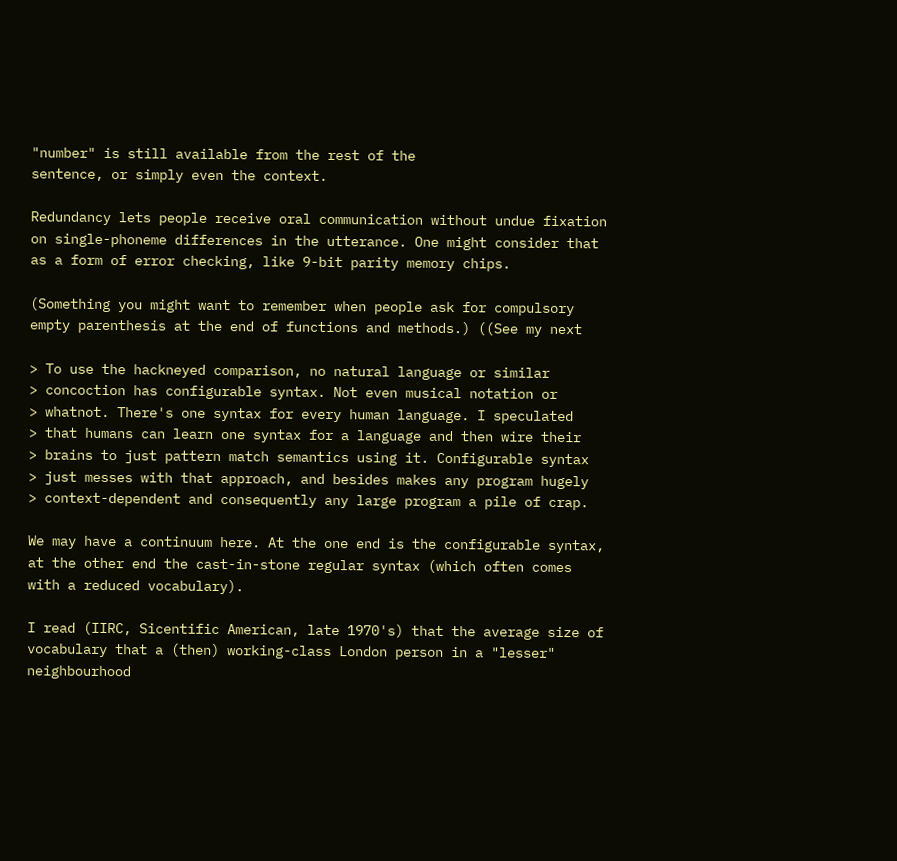"number" is still available from the rest of the
sentence, or simply even the context.

Redundancy lets people receive oral communication without undue fixation
on single-phoneme differences in the utterance. One might consider that
as a form of error checking, like 9-bit parity memory chips.

(Something you might want to remember when people ask for compulsory
empty parenthesis at the end of functions and methods.) ((See my next

> To use the hackneyed comparison, no natural language or similar
> concoction has configurable syntax. Not even musical notation or
> whatnot. There's one syntax for every human language. I speculated
> that humans can learn one syntax for a language and then wire their
> brains to just pattern match semantics using it. Configurable syntax
> just messes with that approach, and besides makes any program hugely
> context-dependent and consequently any large program a pile of crap.

We may have a continuum here. At the one end is the configurable syntax,
at the other end the cast-in-stone regular syntax (which often comes
with a reduced vocabulary).

I read (IIRC, Sicentific American, late 1970's) that the average size of
vocabulary that a (then) working-class London person in a "lesser"
neighbourhood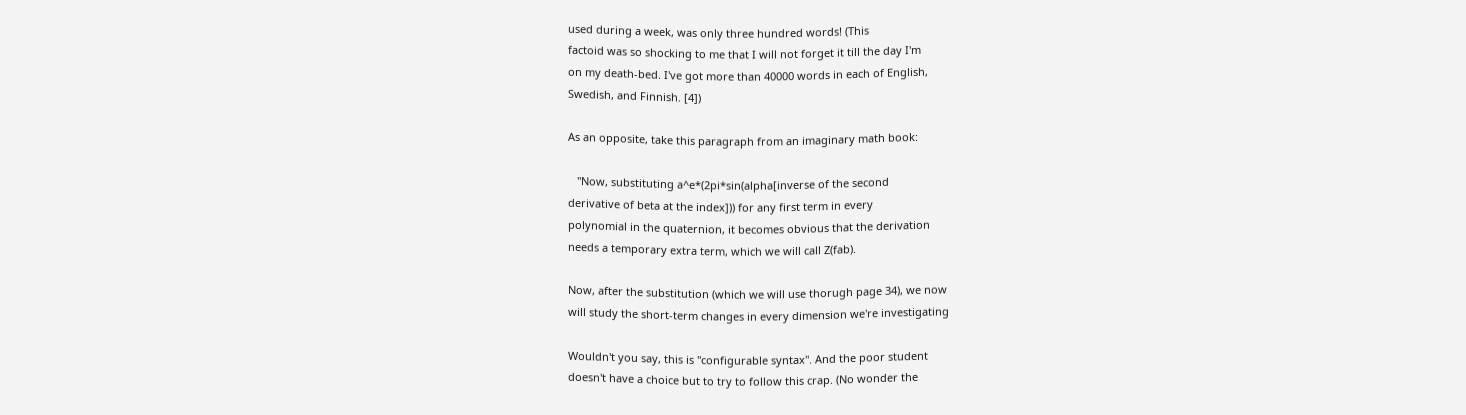used during a week, was only three hundred words! (This
factoid was so shocking to me that I will not forget it till the day I'm
on my death-bed. I've got more than 40000 words in each of English,
Swedish, and Finnish. [4])

As an opposite, take this paragraph from an imaginary math book:

   "Now, substituting a^e*(2pi*sin(alpha[inverse of the second
derivative of beta at the index])) for any first term in every
polynomial in the quaternion, it becomes obvious that the derivation
needs a temporary extra term, which we will call Z(fab).

Now, after the substitution (which we will use thorugh page 34), we now
will study the short-term changes in every dimension we're investigating

Wouldn't you say, this is "configurable syntax". And the poor student
doesn't have a choice but to try to follow this crap. (No wonder the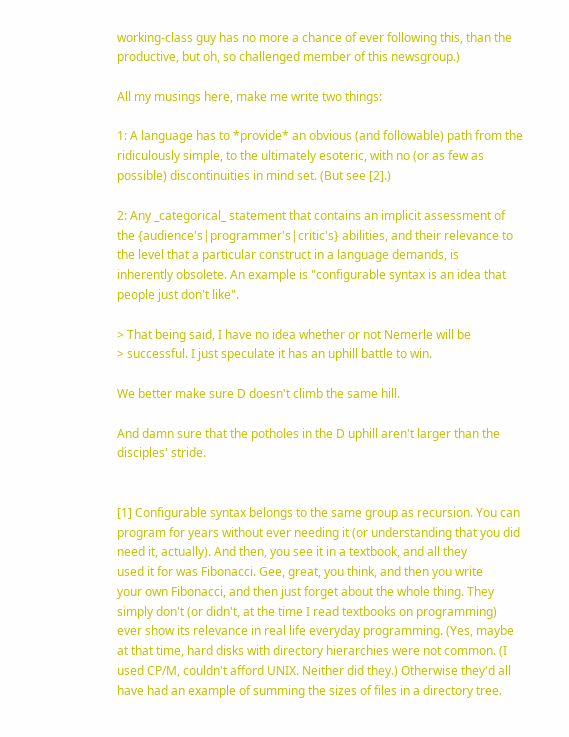working-class guy has no more a chance of ever following this, than the
productive, but oh, so challenged member of this newsgroup.)

All my musings here, make me write two things:

1: A language has to *provide* an obvious (and followable) path from the
ridiculously simple, to the ultimately esoteric, with no (or as few as
possible) discontinuities in mind set. (But see [2].)

2: Any _categorical_ statement that contains an implicit assessment of
the {audience's|programmer's|critic's} abilities, and their relevance to
the level that a particular construct in a language demands, is
inherently obsolete. An example is "configurable syntax is an idea that
people just don't like".

> That being said, I have no idea whether or not Nemerle will be
> successful. I just speculate it has an uphill battle to win.

We better make sure D doesn't climb the same hill.

And damn sure that the potholes in the D uphill aren't larger than the
disciples' stride.


[1] Configurable syntax belongs to the same group as recursion. You can
program for years without ever needing it (or understanding that you did
need it, actually). And then, you see it in a textbook, and all they
used it for was Fibonacci. Gee, great, you think, and then you write
your own Fibonacci, and then just forget about the whole thing. They
simply don't (or didn't, at the time I read textbooks on programming)
ever show its relevance in real life everyday programming. (Yes, maybe
at that time, hard disks with directory hierarchies were not common. (I
used CP/M, couldn't afford UNIX. Neither did they.) Otherwise they'd all
have had an example of summing the sizes of files in a directory tree.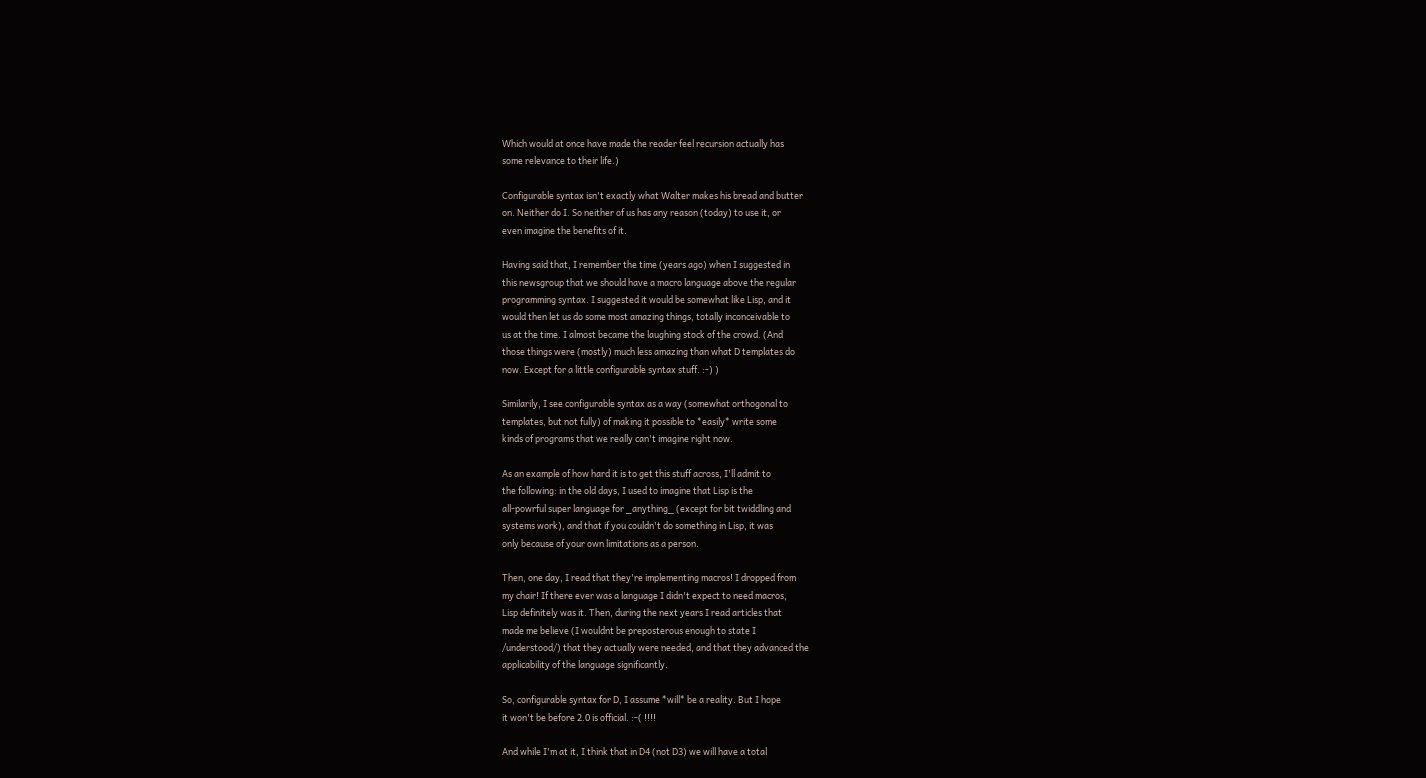Which would at once have made the reader feel recursion actually has
some relevance to their life.)

Configurable syntax isn't exactly what Walter makes his bread and butter
on. Neither do I. So neither of us has any reason (today) to use it, or
even imagine the benefits of it.

Having said that, I remember the time (years ago) when I suggested in
this newsgroup that we should have a macro language above the regular
programming syntax. I suggested it would be somewhat like Lisp, and it
would then let us do some most amazing things, totally inconceivable to
us at the time. I almost became the laughing stock of the crowd. (And
those things were (mostly) much less amazing than what D templates do
now. Except for a little configurable syntax stuff. :-) )

Similarily, I see configurable syntax as a way (somewhat orthogonal to
templates, but not fully) of making it possible to *easily* write some
kinds of programs that we really can't imagine right now.

As an example of how hard it is to get this stuff across, I'll admit to
the following: in the old days, I used to imagine that Lisp is the
all-powrful super language for _anything_ (except for bit twiddling and
systems work), and that if you couldn't do something in Lisp, it was
only because of your own limitations as a person.

Then, one day, I read that they're implementing macros! I dropped from
my chair! If there ever was a language I didn't expect to need macros,
Lisp definitely was it. Then, during the next years I read articles that
made me believe (I wouldnt be preposterous enough to state I
/understood/) that they actually were needed, and that they advanced the
applicability of the language significantly.

So, configurable syntax for D, I assume *will* be a reality. But I hope
it won't be before 2.0 is official. :-( !!!!

And while I'm at it, I think that in D4 (not D3) we will have a total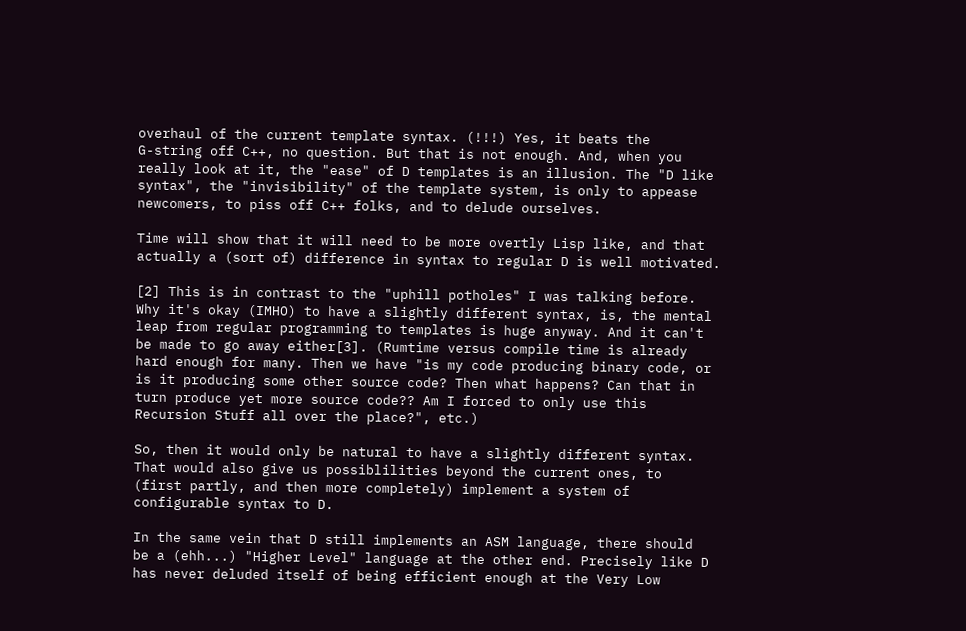overhaul of the current template syntax. (!!!) Yes, it beats the
G-string off C++, no question. But that is not enough. And, when you
really look at it, the "ease" of D templates is an illusion. The "D like
syntax", the "invisibility" of the template system, is only to appease
newcomers, to piss off C++ folks, and to delude ourselves.

Time will show that it will need to be more overtly Lisp like, and that
actually a (sort of) difference in syntax to regular D is well motivated.

[2] This is in contrast to the "uphill potholes" I was talking before.
Why it's okay (IMHO) to have a slightly different syntax, is, the mental
leap from regular programming to templates is huge anyway. And it can't
be made to go away either[3]. (Rumtime versus compile time is already
hard enough for many. Then we have "is my code producing binary code, or
is it producing some other source code? Then what happens? Can that in
turn produce yet more source code?? Am I forced to only use this
Recursion Stuff all over the place?", etc.)

So, then it would only be natural to have a slightly different syntax.
That would also give us possiblilities beyond the current ones, to
(first partly, and then more completely) implement a system of
configurable syntax to D.

In the same vein that D still implements an ASM language, there should
be a (ehh...) "Higher Level" language at the other end. Precisely like D
has never deluded itself of being efficient enough at the Very Low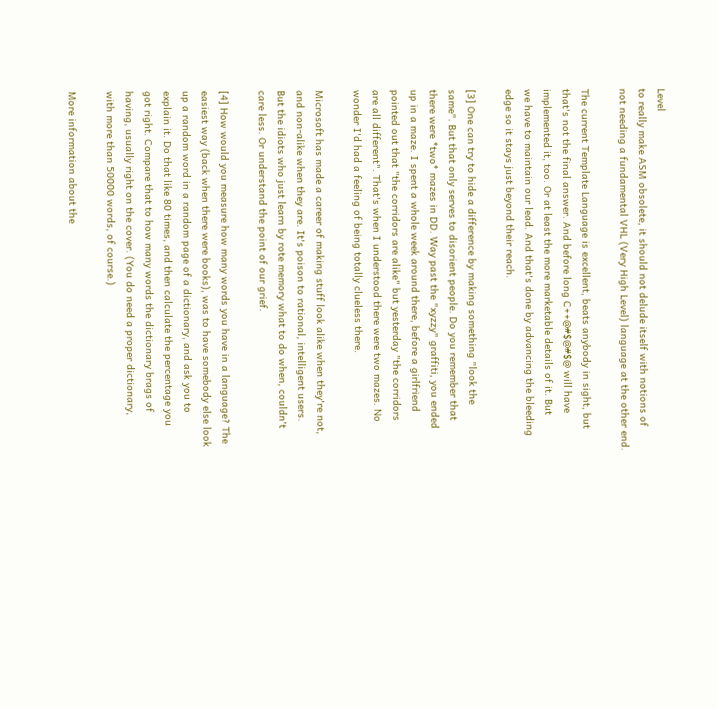Level
to really make ASM obsolete, it should not delude itself with notions of
not needing a fundamental VHL (Very High Level) language at the other end.

The current Template Language is excellent, beats anybody in sight, but
that's not the final answer. And before long C++@#$@#$@ will have
implemented it, too. Or at least the more marketable details of it. But
we have to maintain our lead. And that's done by advancing the bleeding
edge so it stays just beyond their reach.

[3] One can try to hide a difference by making something "look the
same". But that only serves to disorient people. Do you remember that
there were *two* mazes in DD. Way past the "xyzzy" graffiti, you ended
up in a maze. I spent a whole week around there, before a girlfriend
pointed out that "the corridors are alike" but yesterday "the corridors
are all different". That's when I understood there were two mazes. No
wonder I'd had a feeling of being totally clueless there.

Microsoft has made a career of making stuff look alike when they're not,
and non-alike when they are. It's poison to rational, intelligent users.
But the idiots who just learn by rote memory what to do when, couldn't
care less. Or understand the point of our grief.

[4] How would you measure how many words you have in a language? The
easiest way (back when there were books), was to have somebody else look
up a random word in a random page of a dictionary, and ask you to
explain it. Do that like 80 times, and then calculate the percentage you
got right. Compare that to how many words the dictionary brags of
having, usually right on the cover. (You do need a proper dictionary,
with more than 50000 words, of course.)

More information about the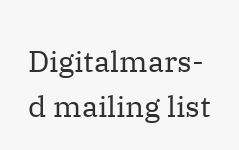Digitalmars-d mailing list